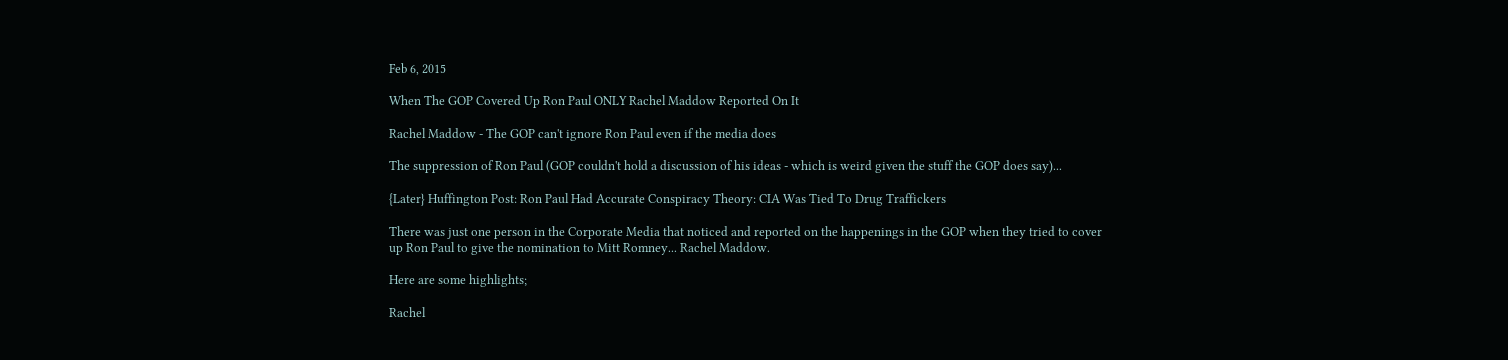Feb 6, 2015

When The GOP Covered Up Ron Paul ONLY Rachel Maddow Reported On It

Rachel Maddow - The GOP can't ignore Ron Paul even if the media does

The suppression of Ron Paul (GOP couldn't hold a discussion of his ideas - which is weird given the stuff the GOP does say)...

{Later} Huffington Post: Ron Paul Had Accurate Conspiracy Theory: CIA Was Tied To Drug Traffickers

There was just one person in the Corporate Media that noticed and reported on the happenings in the GOP when they tried to cover up Ron Paul to give the nomination to Mitt Romney... Rachel Maddow.

Here are some highlights;

Rachel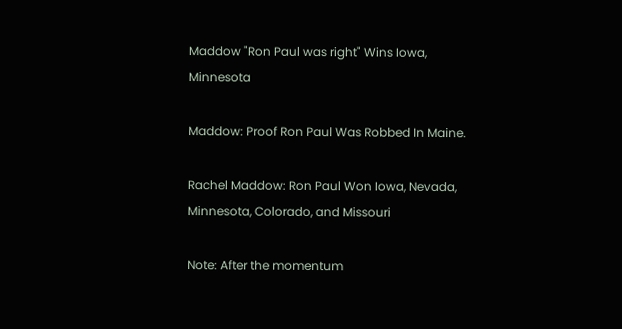Maddow "Ron Paul was right" Wins Iowa, Minnesota

Maddow: Proof Ron Paul Was Robbed In Maine.

Rachel Maddow: Ron Paul Won Iowa, Nevada, Minnesota, Colorado, and Missouri

Note: After the momentum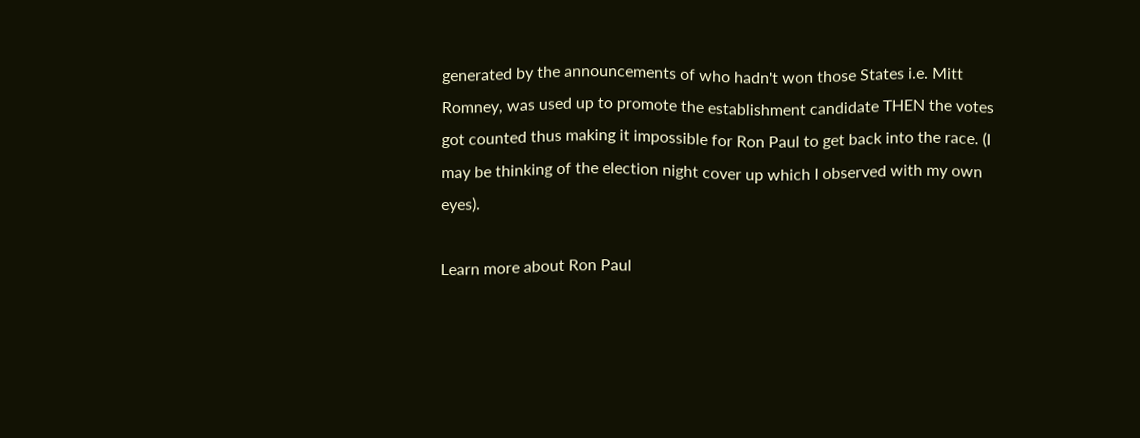generated by the announcements of who hadn't won those States i.e. Mitt Romney, was used up to promote the establishment candidate THEN the votes got counted thus making it impossible for Ron Paul to get back into the race. (I may be thinking of the election night cover up which I observed with my own eyes).

Learn more about Ron Paul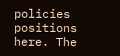policies positions here. The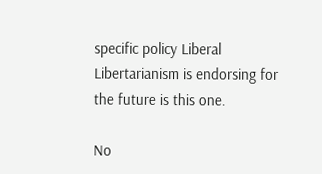specific policy Liberal Libertarianism is endorsing for the future is this one.

No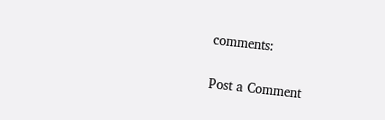comments:

Post a Comment